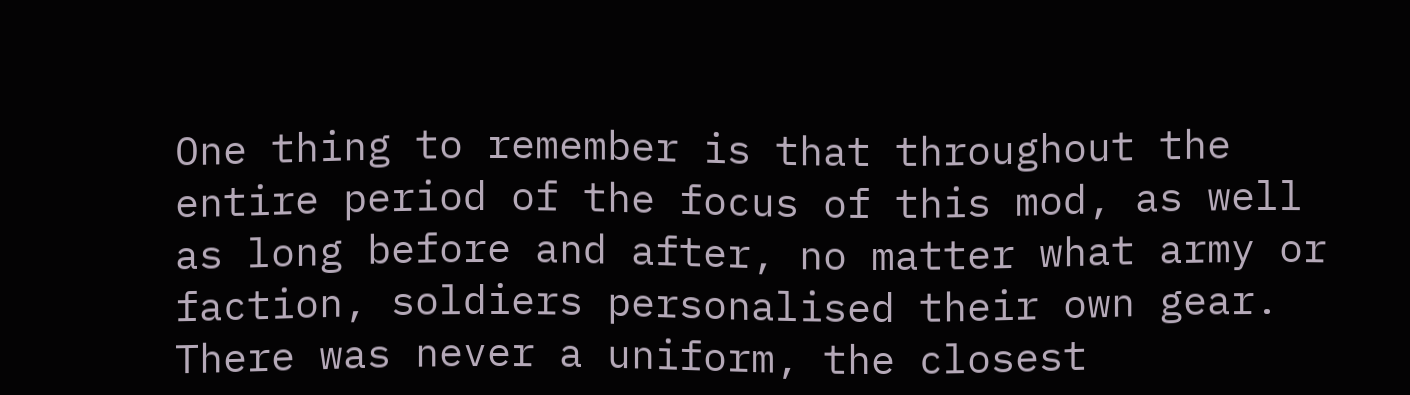One thing to remember is that throughout the entire period of the focus of this mod, as well as long before and after, no matter what army or faction, soldiers personalised their own gear. There was never a uniform, the closest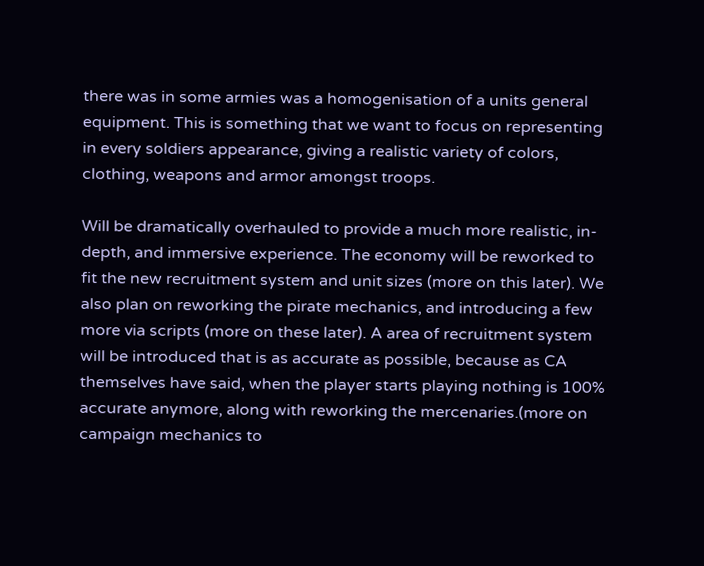there was in some armies was a homogenisation of a units general equipment. This is something that we want to focus on representing in every soldiers appearance, giving a realistic variety of colors, clothing, weapons and armor amongst troops.

Will be dramatically overhauled to provide a much more realistic, in-depth, and immersive experience. The economy will be reworked to fit the new recruitment system and unit sizes (more on this later). We also plan on reworking the pirate mechanics, and introducing a few more via scripts (more on these later). A area of recruitment system will be introduced that is as accurate as possible, because as CA themselves have said, when the player starts playing nothing is 100% accurate anymore, along with reworking the mercenaries.(more on campaign mechanics to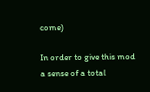come)

In order to give this mod a sense of a total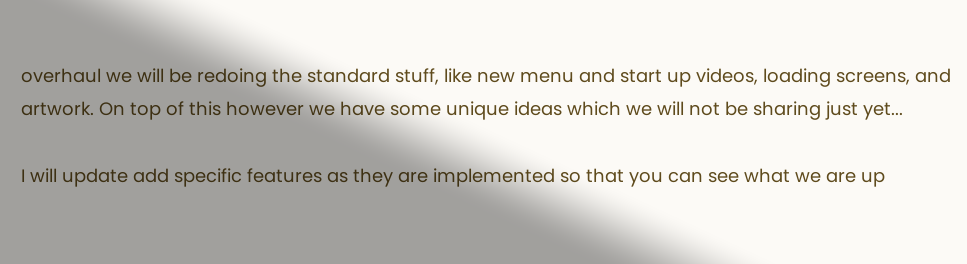overhaul we will be redoing the standard stuff, like new menu and start up videos, loading screens, and artwork. On top of this however we have some unique ideas which we will not be sharing just yet...

I will update add specific features as they are implemented so that you can see what we are up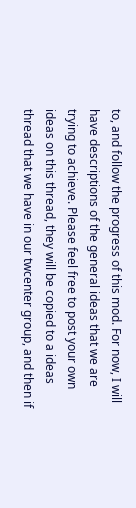to, and follow the progress of this mod. For now, I will have descriptions of the general ideas that we are trying to achieve. Please feel free to post your own ideas on this thread, they will be copied to a ideas thread that we have in our twcenter group, and then if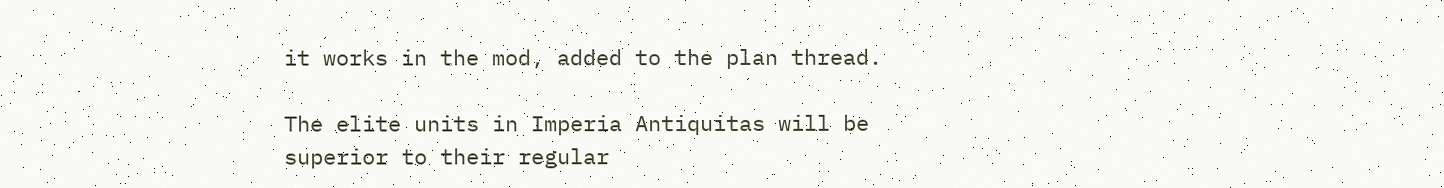it works in the mod, added to the plan thread.

The elite units in Imperia Antiquitas will be superior to their regular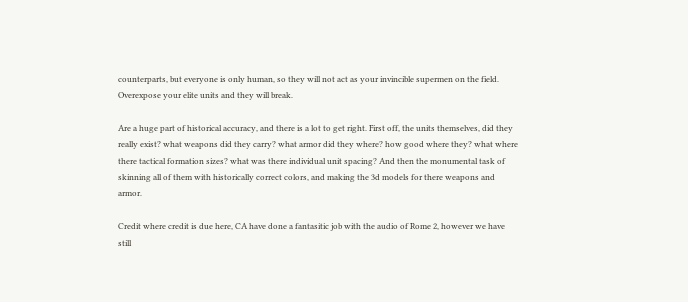counterparts, but everyone is only human, so they will not act as your invincible supermen on the field. Overexpose your elite units and they will break.

Are a huge part of historical accuracy, and there is a lot to get right. First off, the units themselves, did they really exist? what weapons did they carry? what armor did they where? how good where they? what where there tactical formation sizes? what was there individual unit spacing? And then the monumental task of skinning all of them with historically correct colors, and making the 3d models for there weapons and armor.

Credit where credit is due here, CA have done a fantasitic job with the audio of Rome 2, however we have still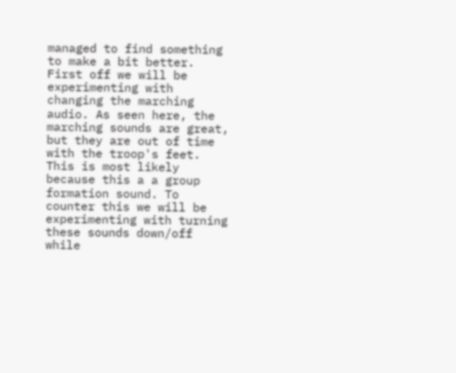managed to find something to make a bit better. First off we will be experimenting with changing the marching audio. As seen here, the marching sounds are great, but they are out of time with the troop's feet. This is most likely because this a a group formation sound. To counter this we will be experimenting with turning these sounds down/off while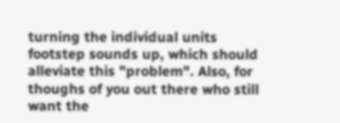turning the individual units footstep sounds up, which should alleviate this "problem". Also, for thoughs of you out there who still want the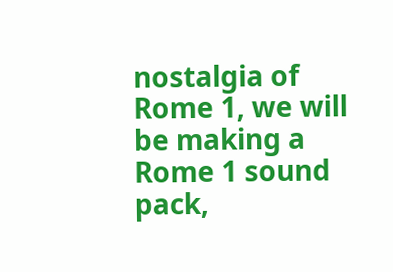nostalgia of Rome 1, we will be making a Rome 1 sound pack,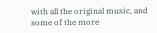with all the original music, and some of the more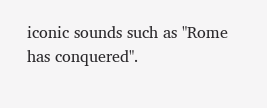iconic sounds such as "Rome has conquered".